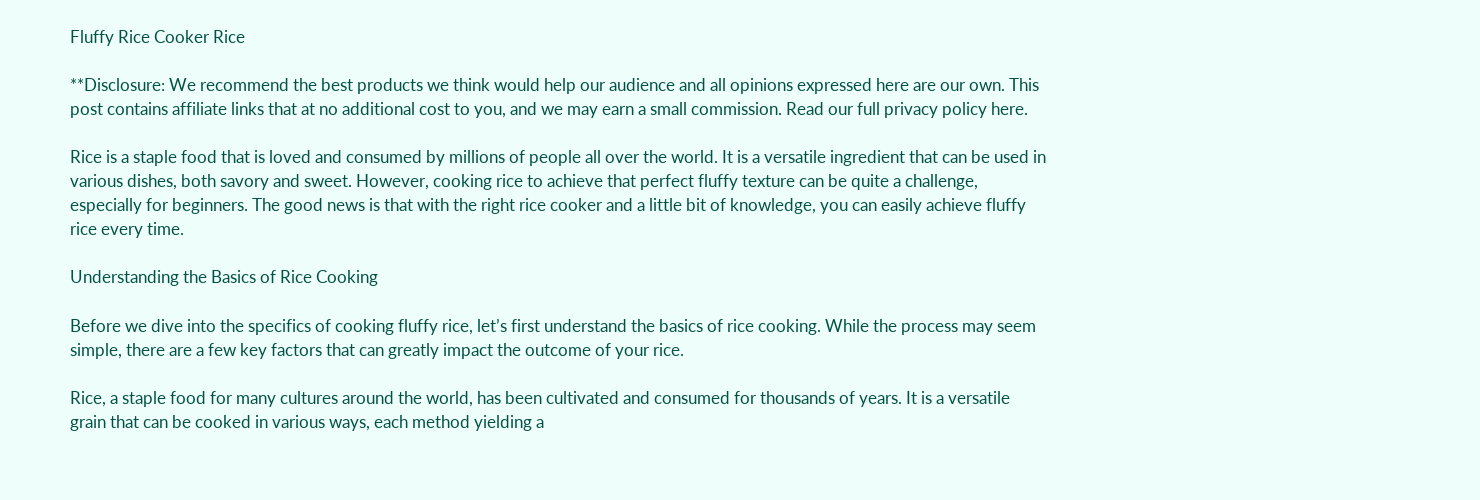Fluffy Rice Cooker Rice

**Disclosure: We recommend the best products we think would help our audience and all opinions expressed here are our own. This post contains affiliate links that at no additional cost to you, and we may earn a small commission. Read our full privacy policy here.

Rice is a staple food that is loved and consumed by millions of people all over the world. It is a versatile ingredient that can be used in various dishes, both savory and sweet. However, cooking rice to achieve that perfect fluffy texture can be quite a challenge, especially for beginners. The good news is that with the right rice cooker and a little bit of knowledge, you can easily achieve fluffy rice every time.

Understanding the Basics of Rice Cooking

Before we dive into the specifics of cooking fluffy rice, let’s first understand the basics of rice cooking. While the process may seem simple, there are a few key factors that can greatly impact the outcome of your rice.

Rice, a staple food for many cultures around the world, has been cultivated and consumed for thousands of years. It is a versatile grain that can be cooked in various ways, each method yielding a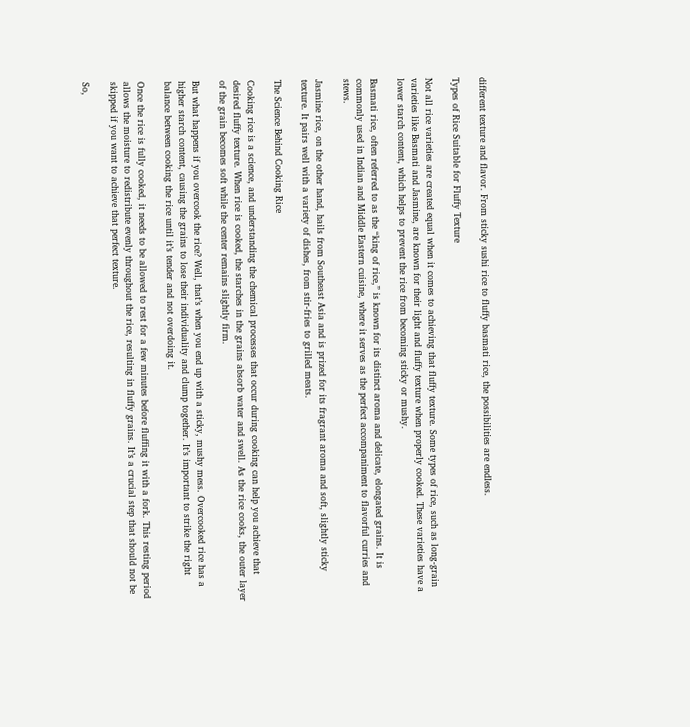different texture and flavor. From sticky sushi rice to fluffy basmati rice, the possibilities are endless.

Types of Rice Suitable for Fluffy Texture

Not all rice varieties are created equal when it comes to achieving that fluffy texture. Some types of rice, such as long-grain varieties like Basmati and Jasmine, are known for their light and fluffy texture when properly cooked. These varieties have a lower starch content, which helps to prevent the rice from becoming sticky or mushy.

Basmati rice, often referred to as the “king of rice,” is known for its distinct aroma and delicate, elongated grains. It is commonly used in Indian and Middle Eastern cuisine, where it serves as the perfect accompaniment to flavorful curries and stews.

Jasmine rice, on the other hand, hails from Southeast Asia and is prized for its fragrant aroma and soft, slightly sticky texture. It pairs well with a variety of dishes, from stir-fries to grilled meats.

The Science Behind Cooking Rice

Cooking rice is a science, and understanding the chemical processes that occur during cooking can help you achieve that desired fluffy texture. When rice is cooked, the starches in the grains absorb water and swell. As the rice cooks, the outer layer of the grain becomes soft while the center remains slightly firm.

But what happens if you overcook the rice? Well, that’s when you end up with a sticky, mushy mess. Overcooked rice has a higher starch content, causing the grains to lose their individuality and clump together. It’s important to strike the right balance between cooking the rice until it’s tender and not overdoing it.

Once the rice is fully cooked, it needs to be allowed to rest for a few minutes before fluffing it with a fork. This resting period allows the moisture to redistribute evenly throughout the rice, resulting in fluffy grains. It’s a crucial step that should not be skipped if you want to achieve that perfect texture.

So,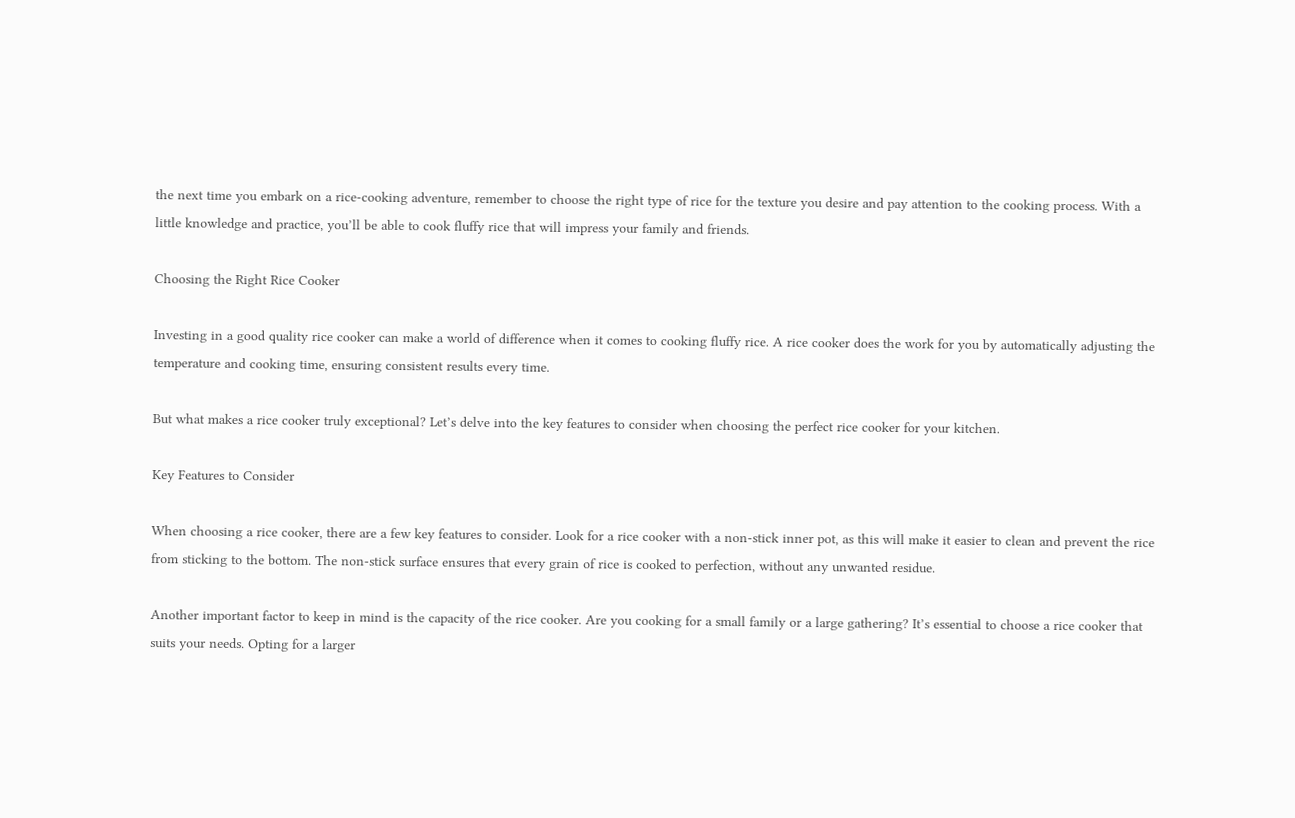the next time you embark on a rice-cooking adventure, remember to choose the right type of rice for the texture you desire and pay attention to the cooking process. With a little knowledge and practice, you’ll be able to cook fluffy rice that will impress your family and friends.

Choosing the Right Rice Cooker

Investing in a good quality rice cooker can make a world of difference when it comes to cooking fluffy rice. A rice cooker does the work for you by automatically adjusting the temperature and cooking time, ensuring consistent results every time.

But what makes a rice cooker truly exceptional? Let’s delve into the key features to consider when choosing the perfect rice cooker for your kitchen.

Key Features to Consider

When choosing a rice cooker, there are a few key features to consider. Look for a rice cooker with a non-stick inner pot, as this will make it easier to clean and prevent the rice from sticking to the bottom. The non-stick surface ensures that every grain of rice is cooked to perfection, without any unwanted residue.

Another important factor to keep in mind is the capacity of the rice cooker. Are you cooking for a small family or a large gathering? It’s essential to choose a rice cooker that suits your needs. Opting for a larger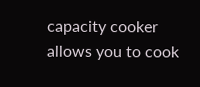capacity cooker allows you to cook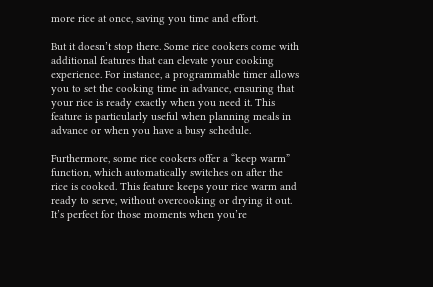more rice at once, saving you time and effort.

But it doesn’t stop there. Some rice cookers come with additional features that can elevate your cooking experience. For instance, a programmable timer allows you to set the cooking time in advance, ensuring that your rice is ready exactly when you need it. This feature is particularly useful when planning meals in advance or when you have a busy schedule.

Furthermore, some rice cookers offer a “keep warm” function, which automatically switches on after the rice is cooked. This feature keeps your rice warm and ready to serve, without overcooking or drying it out. It’s perfect for those moments when you’re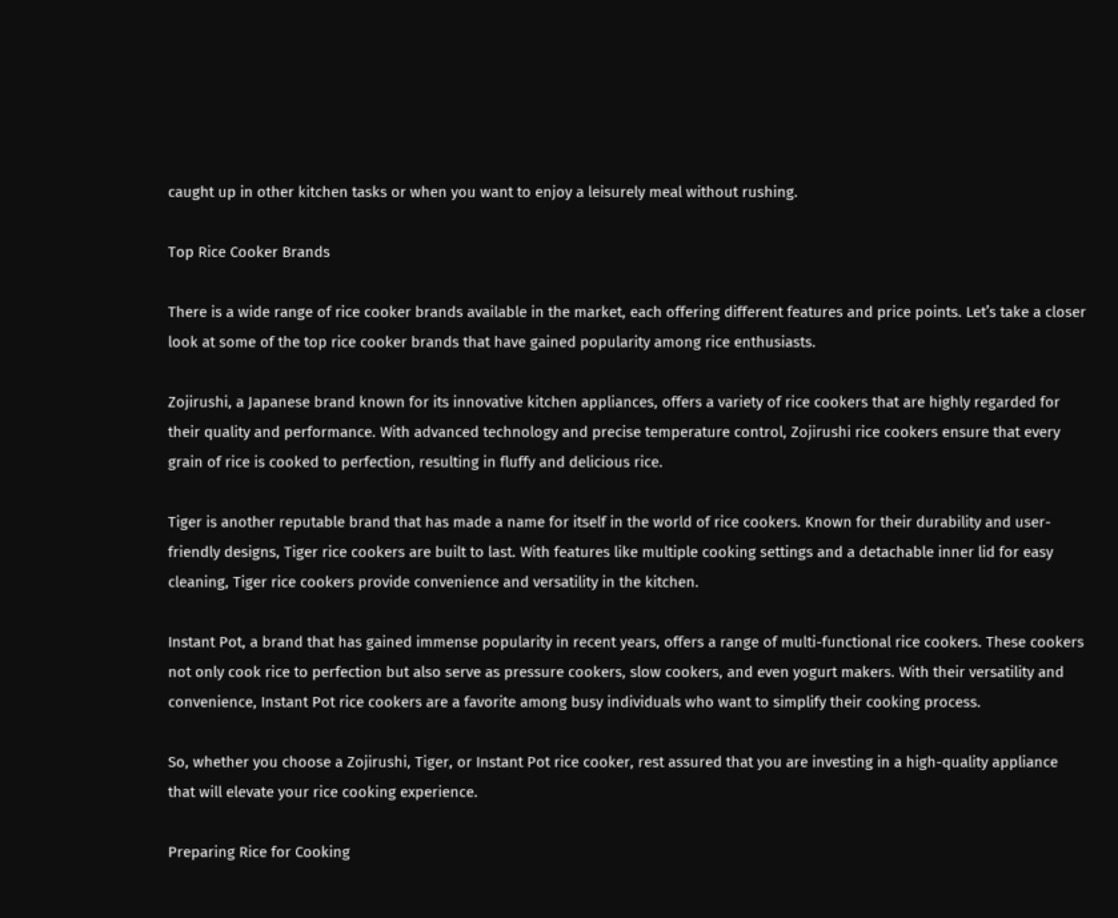caught up in other kitchen tasks or when you want to enjoy a leisurely meal without rushing.

Top Rice Cooker Brands

There is a wide range of rice cooker brands available in the market, each offering different features and price points. Let’s take a closer look at some of the top rice cooker brands that have gained popularity among rice enthusiasts.

Zojirushi, a Japanese brand known for its innovative kitchen appliances, offers a variety of rice cookers that are highly regarded for their quality and performance. With advanced technology and precise temperature control, Zojirushi rice cookers ensure that every grain of rice is cooked to perfection, resulting in fluffy and delicious rice.

Tiger is another reputable brand that has made a name for itself in the world of rice cookers. Known for their durability and user-friendly designs, Tiger rice cookers are built to last. With features like multiple cooking settings and a detachable inner lid for easy cleaning, Tiger rice cookers provide convenience and versatility in the kitchen.

Instant Pot, a brand that has gained immense popularity in recent years, offers a range of multi-functional rice cookers. These cookers not only cook rice to perfection but also serve as pressure cookers, slow cookers, and even yogurt makers. With their versatility and convenience, Instant Pot rice cookers are a favorite among busy individuals who want to simplify their cooking process.

So, whether you choose a Zojirushi, Tiger, or Instant Pot rice cooker, rest assured that you are investing in a high-quality appliance that will elevate your rice cooking experience.

Preparing Rice for Cooking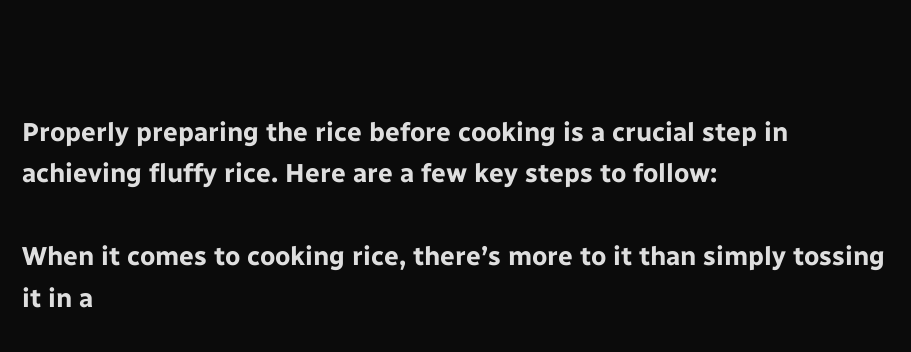Properly preparing the rice before cooking is a crucial step in achieving fluffy rice. Here are a few key steps to follow:

When it comes to cooking rice, there’s more to it than simply tossing it in a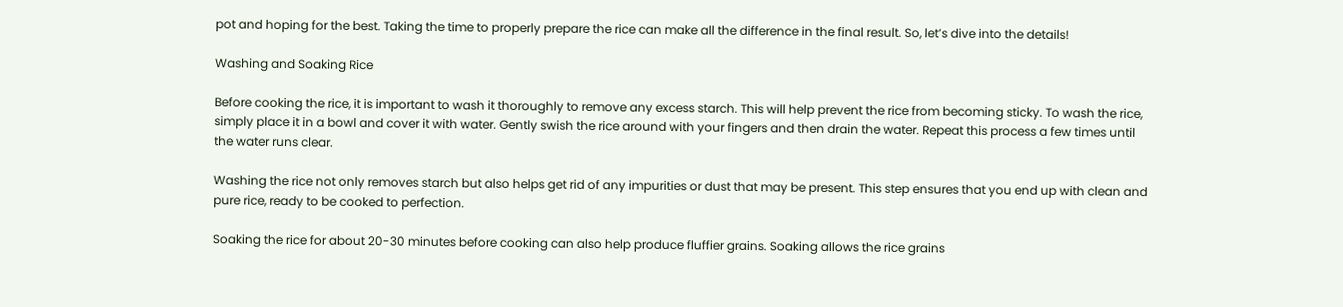pot and hoping for the best. Taking the time to properly prepare the rice can make all the difference in the final result. So, let’s dive into the details!

Washing and Soaking Rice

Before cooking the rice, it is important to wash it thoroughly to remove any excess starch. This will help prevent the rice from becoming sticky. To wash the rice, simply place it in a bowl and cover it with water. Gently swish the rice around with your fingers and then drain the water. Repeat this process a few times until the water runs clear.

Washing the rice not only removes starch but also helps get rid of any impurities or dust that may be present. This step ensures that you end up with clean and pure rice, ready to be cooked to perfection.

Soaking the rice for about 20-30 minutes before cooking can also help produce fluffier grains. Soaking allows the rice grains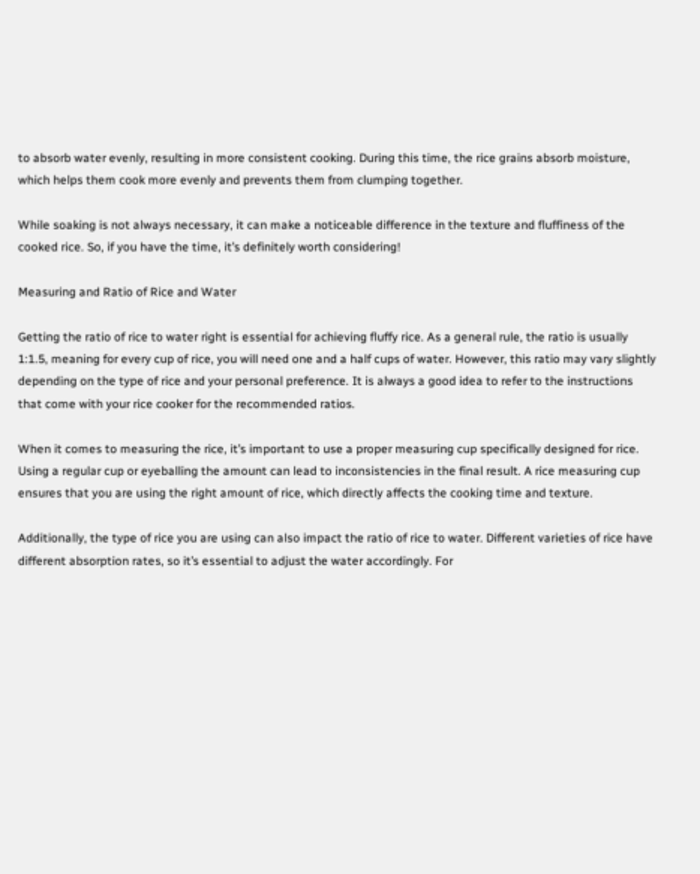to absorb water evenly, resulting in more consistent cooking. During this time, the rice grains absorb moisture, which helps them cook more evenly and prevents them from clumping together.

While soaking is not always necessary, it can make a noticeable difference in the texture and fluffiness of the cooked rice. So, if you have the time, it’s definitely worth considering!

Measuring and Ratio of Rice and Water

Getting the ratio of rice to water right is essential for achieving fluffy rice. As a general rule, the ratio is usually 1:1.5, meaning for every cup of rice, you will need one and a half cups of water. However, this ratio may vary slightly depending on the type of rice and your personal preference. It is always a good idea to refer to the instructions that come with your rice cooker for the recommended ratios.

When it comes to measuring the rice, it’s important to use a proper measuring cup specifically designed for rice. Using a regular cup or eyeballing the amount can lead to inconsistencies in the final result. A rice measuring cup ensures that you are using the right amount of rice, which directly affects the cooking time and texture.

Additionally, the type of rice you are using can also impact the ratio of rice to water. Different varieties of rice have different absorption rates, so it’s essential to adjust the water accordingly. For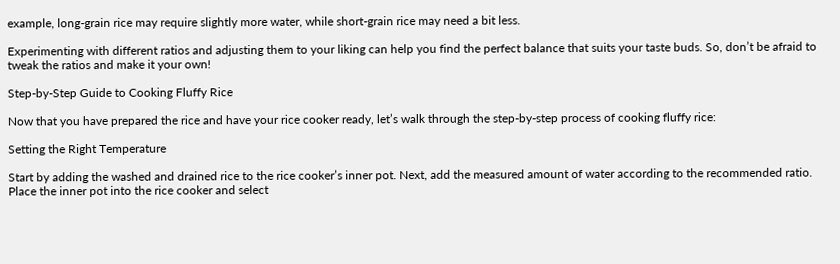example, long-grain rice may require slightly more water, while short-grain rice may need a bit less.

Experimenting with different ratios and adjusting them to your liking can help you find the perfect balance that suits your taste buds. So, don’t be afraid to tweak the ratios and make it your own!

Step-by-Step Guide to Cooking Fluffy Rice

Now that you have prepared the rice and have your rice cooker ready, let’s walk through the step-by-step process of cooking fluffy rice:

Setting the Right Temperature

Start by adding the washed and drained rice to the rice cooker’s inner pot. Next, add the measured amount of water according to the recommended ratio. Place the inner pot into the rice cooker and select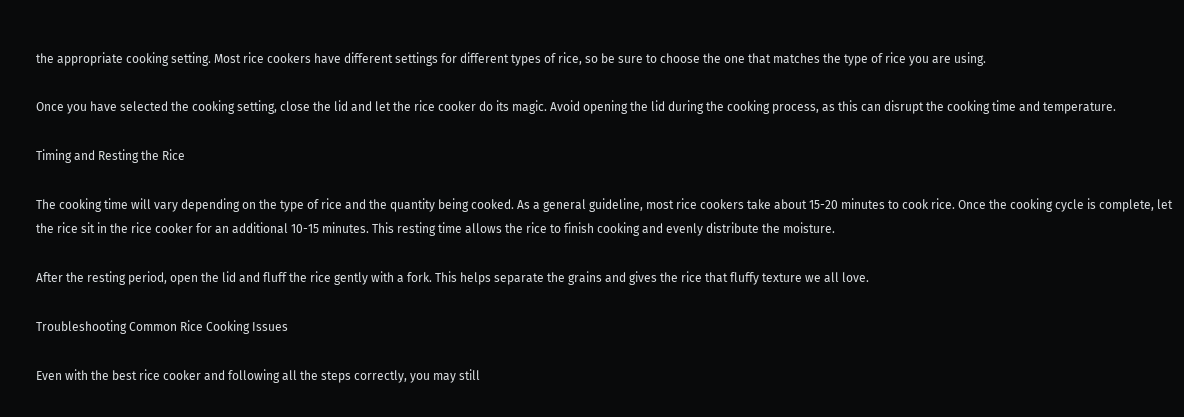the appropriate cooking setting. Most rice cookers have different settings for different types of rice, so be sure to choose the one that matches the type of rice you are using.

Once you have selected the cooking setting, close the lid and let the rice cooker do its magic. Avoid opening the lid during the cooking process, as this can disrupt the cooking time and temperature.

Timing and Resting the Rice

The cooking time will vary depending on the type of rice and the quantity being cooked. As a general guideline, most rice cookers take about 15-20 minutes to cook rice. Once the cooking cycle is complete, let the rice sit in the rice cooker for an additional 10-15 minutes. This resting time allows the rice to finish cooking and evenly distribute the moisture.

After the resting period, open the lid and fluff the rice gently with a fork. This helps separate the grains and gives the rice that fluffy texture we all love.

Troubleshooting Common Rice Cooking Issues

Even with the best rice cooker and following all the steps correctly, you may still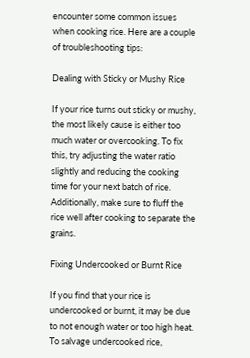encounter some common issues when cooking rice. Here are a couple of troubleshooting tips:

Dealing with Sticky or Mushy Rice

If your rice turns out sticky or mushy, the most likely cause is either too much water or overcooking. To fix this, try adjusting the water ratio slightly and reducing the cooking time for your next batch of rice. Additionally, make sure to fluff the rice well after cooking to separate the grains.

Fixing Undercooked or Burnt Rice

If you find that your rice is undercooked or burnt, it may be due to not enough water or too high heat. To salvage undercooked rice,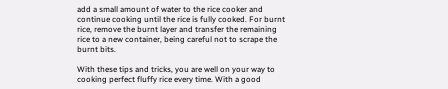add a small amount of water to the rice cooker and continue cooking until the rice is fully cooked. For burnt rice, remove the burnt layer and transfer the remaining rice to a new container, being careful not to scrape the burnt bits.

With these tips and tricks, you are well on your way to cooking perfect fluffy rice every time. With a good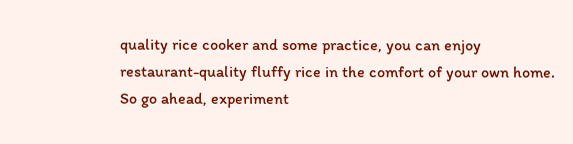quality rice cooker and some practice, you can enjoy restaurant-quality fluffy rice in the comfort of your own home. So go ahead, experiment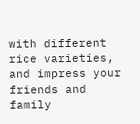with different rice varieties, and impress your friends and family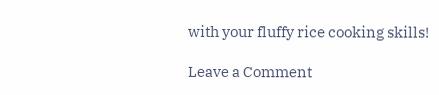with your fluffy rice cooking skills!

Leave a Comment